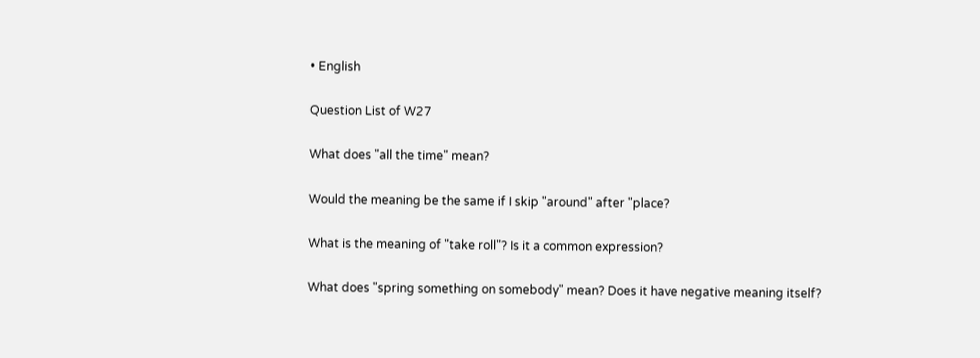• English

Question List of W27

What does "all the time" mean?

Would the meaning be the same if I skip "around" after "place?

What is the meaning of "take roll"? Is it a common expression?

What does "spring something on somebody" mean? Does it have negative meaning itself?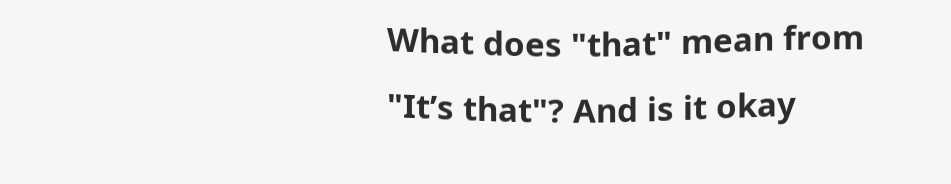What does "that" mean from "It’s that"? And is it okay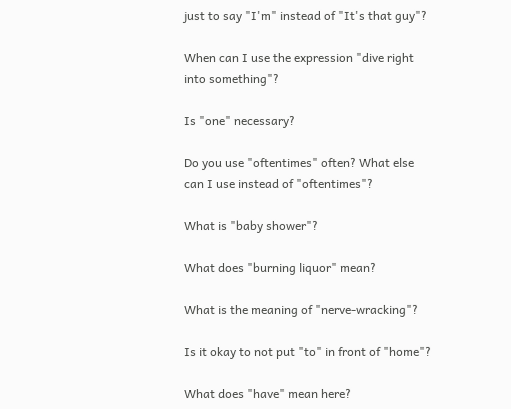just to say "I'm" instead of "It's that guy"?

When can I use the expression "dive right into something"?

Is "one" necessary?

Do you use "oftentimes" often? What else can I use instead of "oftentimes"?

What is "baby shower"?

What does "burning liquor" mean?

What is the meaning of "nerve-wracking"?

Is it okay to not put "to" in front of "home"?

What does "have" mean here?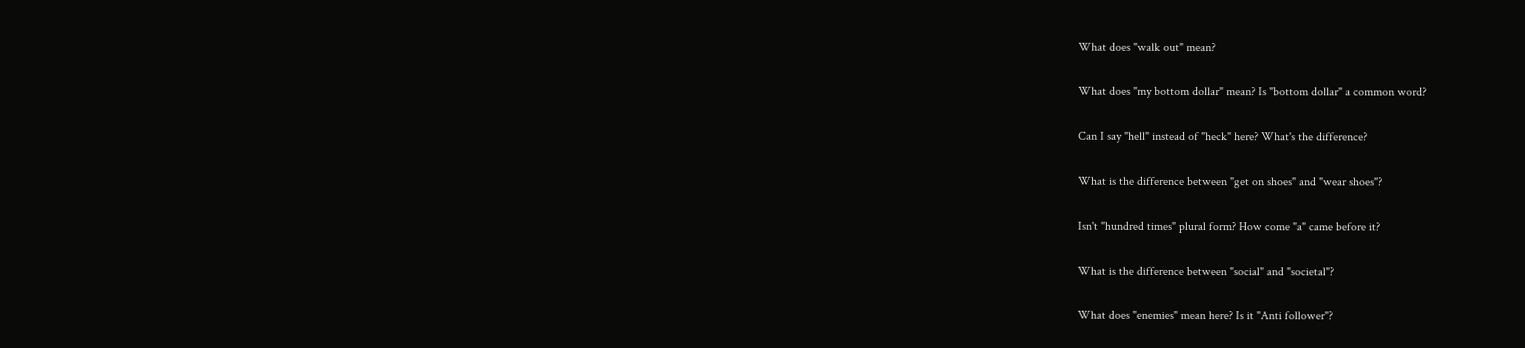What does "walk out" mean?

What does "my bottom dollar" mean? Is "bottom dollar" a common word?

Can I say "hell" instead of "heck" here? What's the difference?

What is the difference between "get on shoes" and "wear shoes"?

Isn't "hundred times" plural form? How come "a" came before it?

What is the difference between "social" and "societal"?

What does "enemies" mean here? Is it "Anti follower"?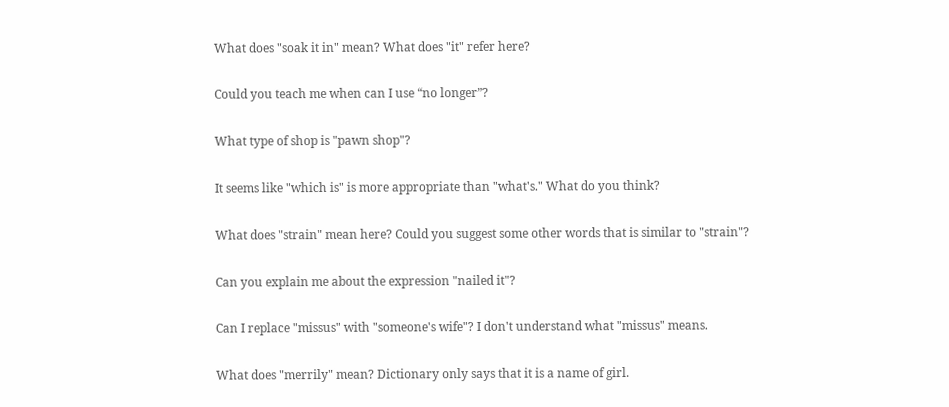What does "soak it in" mean? What does "it" refer here?

Could you teach me when can I use “no longer”?

What type of shop is "pawn shop"?

It seems like "which is" is more appropriate than "what's." What do you think?

What does "strain" mean here? Could you suggest some other words that is similar to "strain"?

Can you explain me about the expression "nailed it"?

Can I replace "missus" with "someone's wife"? I don't understand what "missus" means.

What does "merrily" mean? Dictionary only says that it is a name of girl.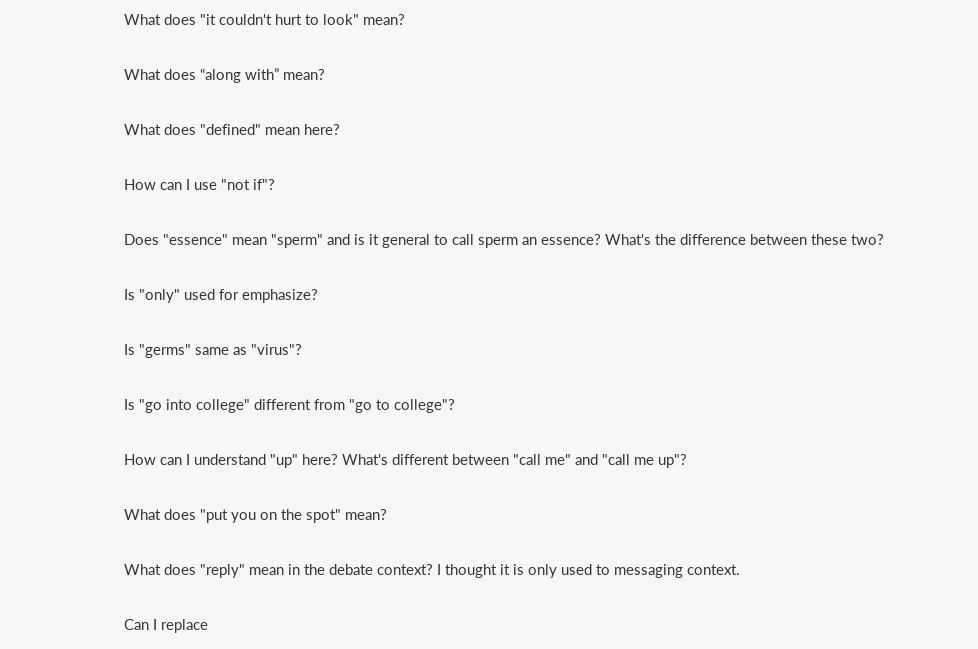What does "it couldn't hurt to look" mean?

What does “along with” mean?

What does "defined" mean here?

How can I use "not if"?

Does "essence" mean "sperm" and is it general to call sperm an essence? What's the difference between these two?

Is "only" used for emphasize?

Is "germs" same as "virus"?

Is "go into college" different from "go to college"?

How can I understand "up" here? What's different between "call me" and "call me up"?

What does "put you on the spot" mean?

What does "reply" mean in the debate context? I thought it is only used to messaging context.

Can I replace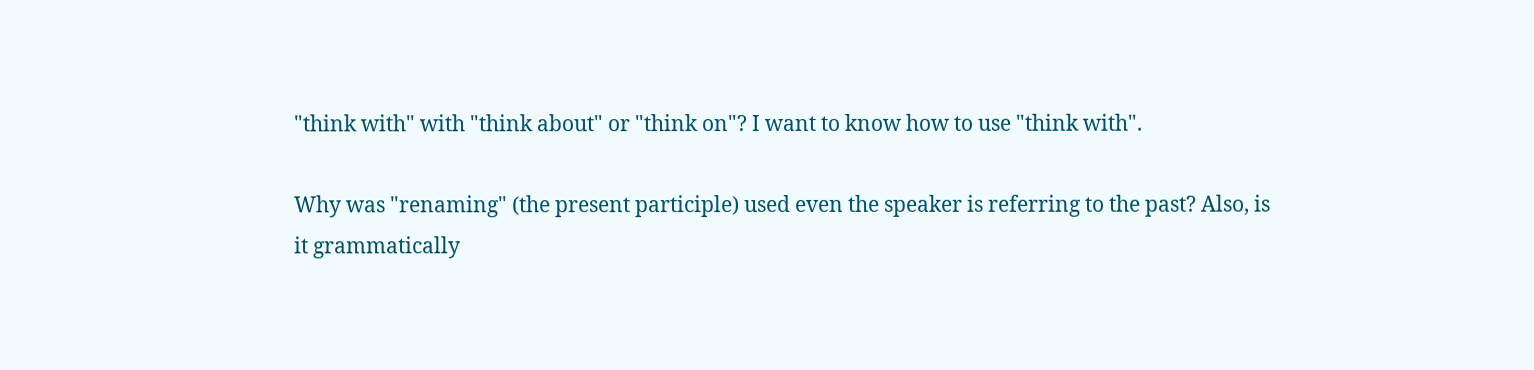"think with" with "think about" or "think on"? I want to know how to use "think with".

Why was "renaming" (the present participle) used even the speaker is referring to the past? Also, is it grammatically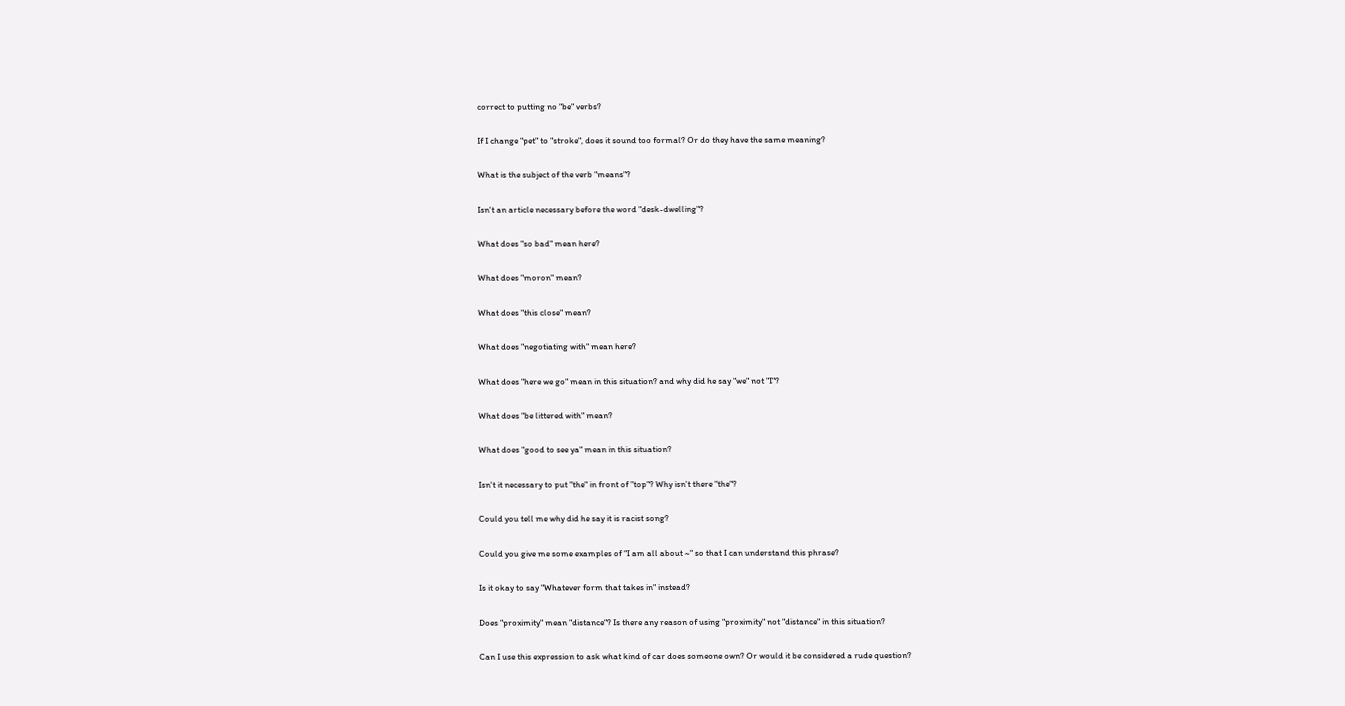correct to putting no "be" verbs?

If I change "pet" to "stroke", does it sound too formal? Or do they have the same meaning?

What is the subject of the verb "means"?

Isn't an article necessary before the word "desk-dwelling"?

What does "so bad" mean here?

What does "moron" mean?

What does "this close" mean?

What does "negotiating with" mean here?

What does "here we go" mean in this situation? and why did he say "we" not "I"?

What does "be littered with" mean?

What does "good to see ya" mean in this situation?

Isn't it necessary to put "the" in front of "top"? Why isn't there "the"?

Could you tell me why did he say it is racist song?

Could you give me some examples of "I am all about ~" so that I can understand this phrase?

Is it okay to say "Whatever form that takes in" instead?

Does "proximity" mean "distance"? Is there any reason of using "proximity" not "distance" in this situation?

Can I use this expression to ask what kind of car does someone own? Or would it be considered a rude question?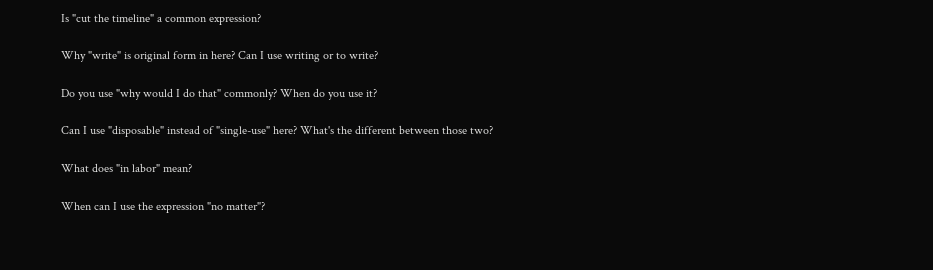Is "cut the timeline" a common expression?

Why "write" is original form in here? Can I use writing or to write?

Do you use "why would I do that" commonly? When do you use it?

Can I use "disposable" instead of "single-use" here? What's the different between those two?

What does "in labor" mean?

When can I use the expression "no matter"?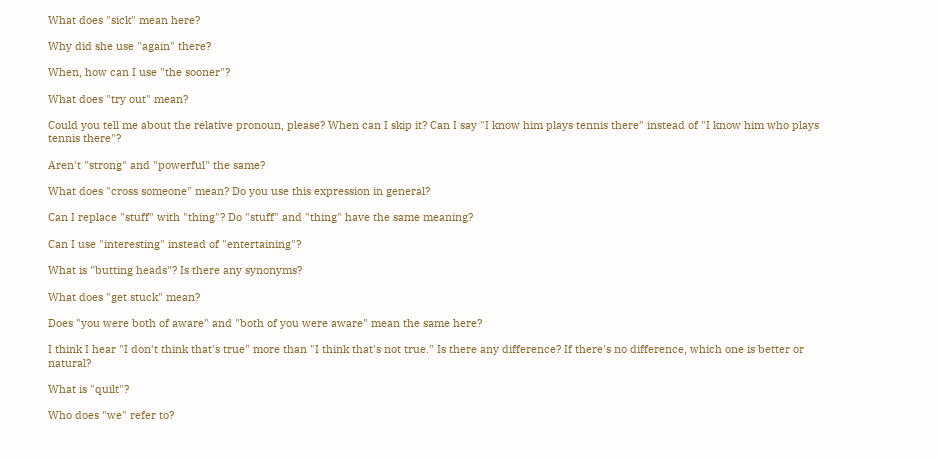What does "sick" mean here?

Why did she use "again" there?

When, how can I use "the sooner"?

What does "try out" mean?

Could you tell me about the relative pronoun, please? When can I skip it? Can I say "I know him plays tennis there" instead of "I know him who plays tennis there"?

Aren't "strong" and "powerful" the same?

What does "cross someone" mean? Do you use this expression in general?

Can I replace "stuff" with "thing"? Do "stuff" and "thing" have the same meaning?

Can I use "interesting" instead of "entertaining"?

What is "butting heads"? Is there any synonyms?

What does "get stuck" mean?

Does "you were both of aware" and "both of you were aware" mean the same here?

I think I hear "I don't think that's true" more than "I think that's not true." Is there any difference? If there's no difference, which one is better or natural?

What is "quilt"?

Who does "we" refer to?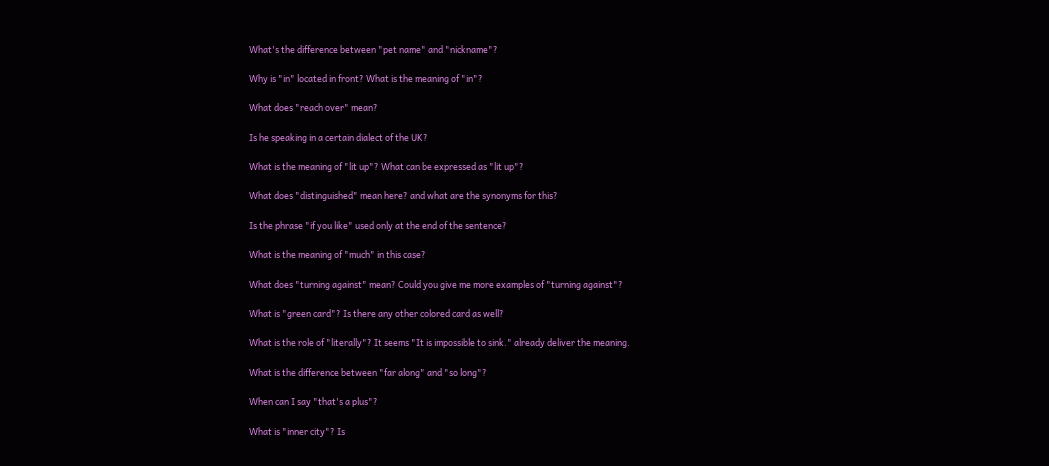What's the difference between "pet name" and "nickname"?

Why is "in" located in front? What is the meaning of "in"?

What does "reach over" mean?

Is he speaking in a certain dialect of the UK?

What is the meaning of "lit up"? What can be expressed as "lit up"?

What does "distinguished" mean here? and what are the synonyms for this?

Is the phrase "if you like" used only at the end of the sentence?

What is the meaning of "much" in this case?

What does "turning against" mean? Could you give me more examples of "turning against"?

What is "green card"? Is there any other colored card as well?

What is the role of "literally"? It seems "It is impossible to sink." already deliver the meaning.

What is the difference between "far along" and "so long"?

When can I say "that's a plus"?

What is "inner city"? Is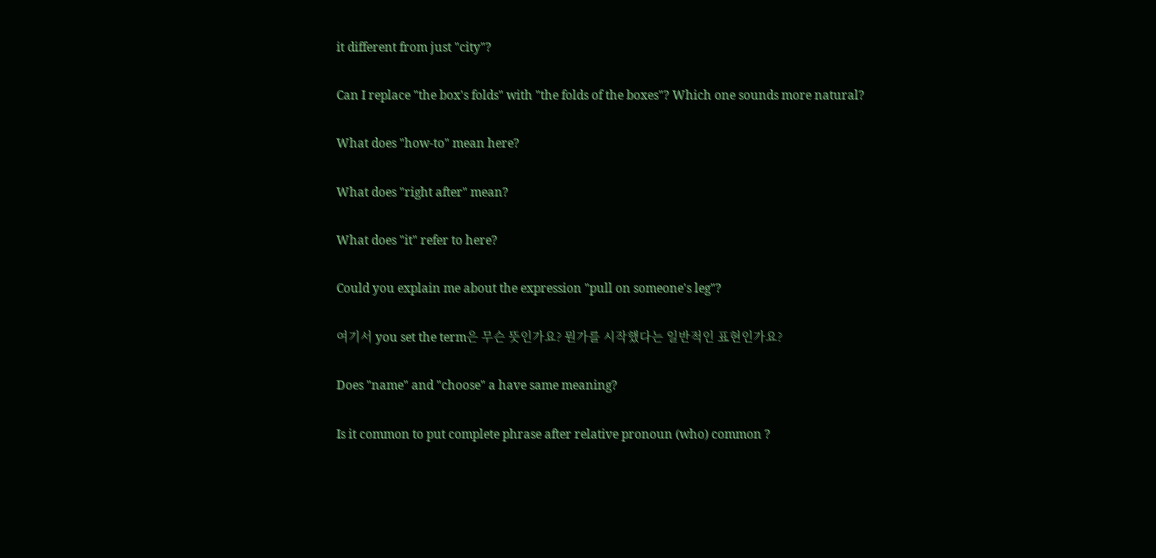it different from just "city"?

Can I replace "the box's folds" with "the folds of the boxes"? Which one sounds more natural?

What does "how-to" mean here?

What does "right after" mean?

What does "it" refer to here?

Could you explain me about the expression "pull on someone's leg"?

여기서 you set the term은 무슨 뜻인가요? 뭔가를 시작했다는 일반적인 표현인가요?

Does "name" and "choose" a have same meaning?

Is it common to put complete phrase after relative pronoun (who) common ?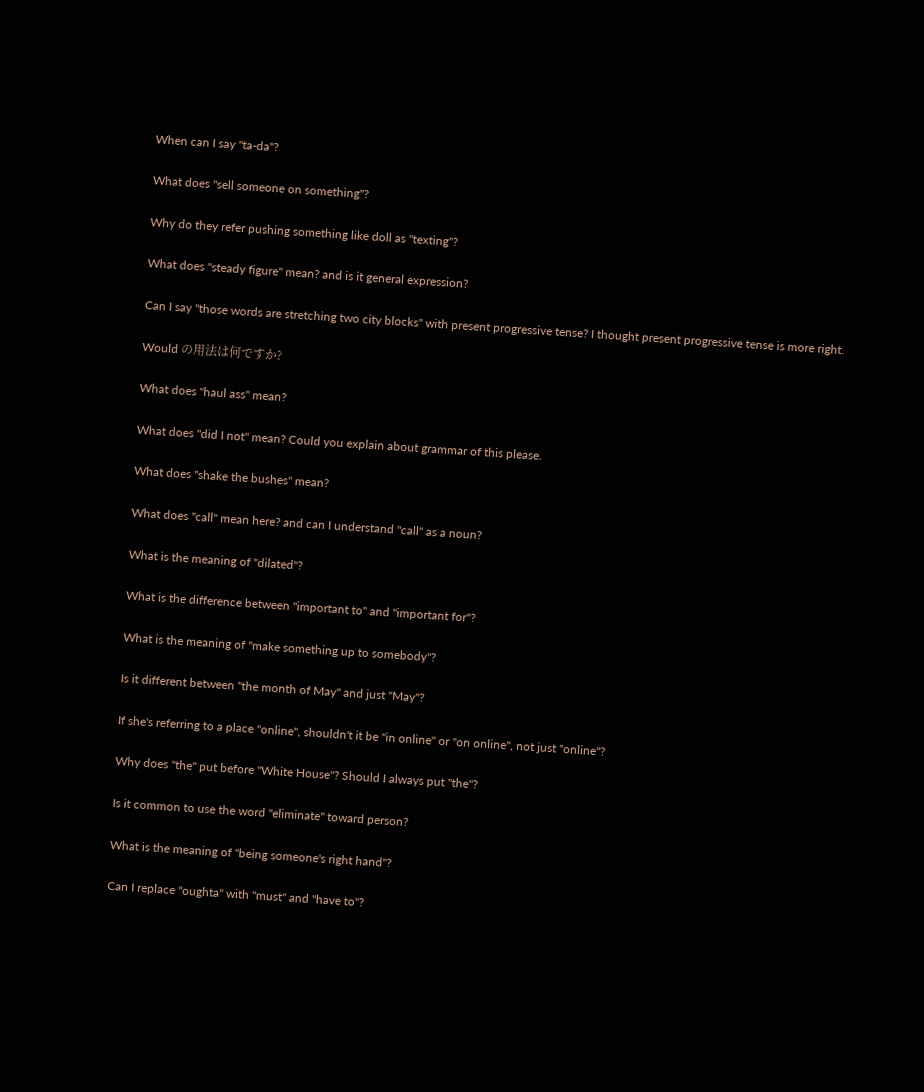When can I say "ta-da"?

What does "sell someone on something"?

Why do they refer pushing something like doll as "texting"?

What does "steady figure" mean? and is it general expression?

Can I say "those words are stretching two city blocks" with present progressive tense? I thought present progressive tense is more right.

Would の用法は何ですか?

What does "haul ass" mean?

What does "did I not" mean? Could you explain about grammar of this please.

What does "shake the bushes" mean?

What does "call" mean here? and can I understand "call" as a noun?

What is the meaning of "dilated"?

What is the difference between "important to" and "important for"?

What is the meaning of "make something up to somebody"?

Is it different between "the month of May" and just "May"?

If she's referring to a place "online", shouldn't it be "in online" or "on online", not just "online"?

Why does "the" put before "White House"? Should I always put "the"?

Is it common to use the word "eliminate" toward person?

What is the meaning of "being someone's right hand"?

Can I replace "oughta" with "must" and "have to"?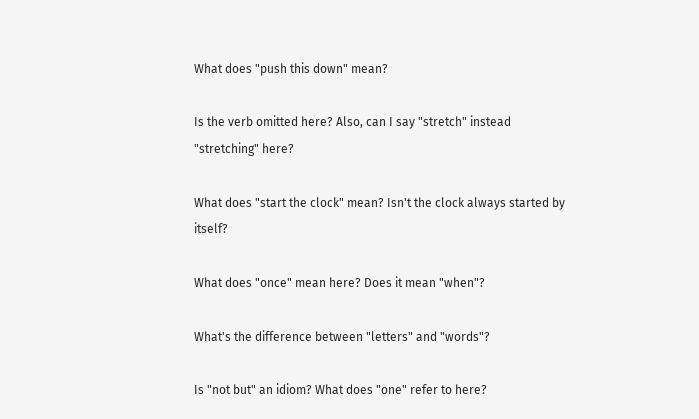What does "push this down" mean?

Is the verb omitted here? Also, can I say "stretch" instead "stretching" here?

What does "start the clock" mean? Isn't the clock always started by itself?

What does "once" mean here? Does it mean "when"?

What's the difference between "letters" and "words"?

Is "not but" an idiom? What does "one" refer to here?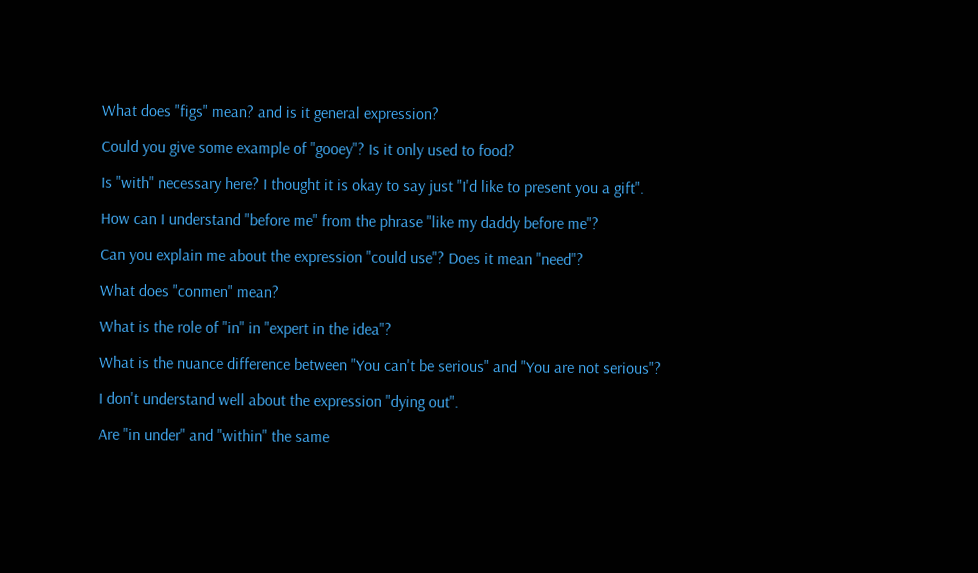What does "figs" mean? and is it general expression?

Could you give some example of "gooey"? Is it only used to food?

Is "with" necessary here? I thought it is okay to say just "I'd like to present you a gift".

How can I understand "before me" from the phrase "like my daddy before me"?

Can you explain me about the expression "could use"? Does it mean "need"?

What does "conmen" mean?

What is the role of "in" in "expert in the idea"?

What is the nuance difference between "You can't be serious" and "You are not serious"?

I don't understand well about the expression "dying out".

Are "in under" and "within" the same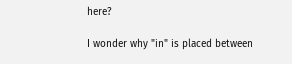here?

I wonder why "in" is placed between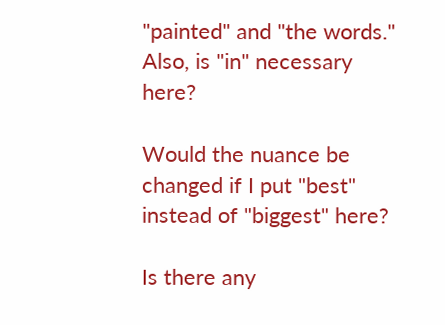"painted" and "the words." Also, is "in" necessary here?

Would the nuance be changed if I put "best" instead of "biggest" here?

Is there any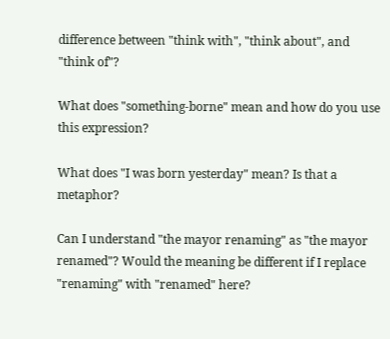difference between "think with", "think about", and "think of"?

What does "something-borne" mean and how do you use this expression?

What does "I was born yesterday" mean? Is that a metaphor?

Can I understand "the mayor renaming" as "the mayor renamed"? Would the meaning be different if I replace "renaming" with "renamed" here?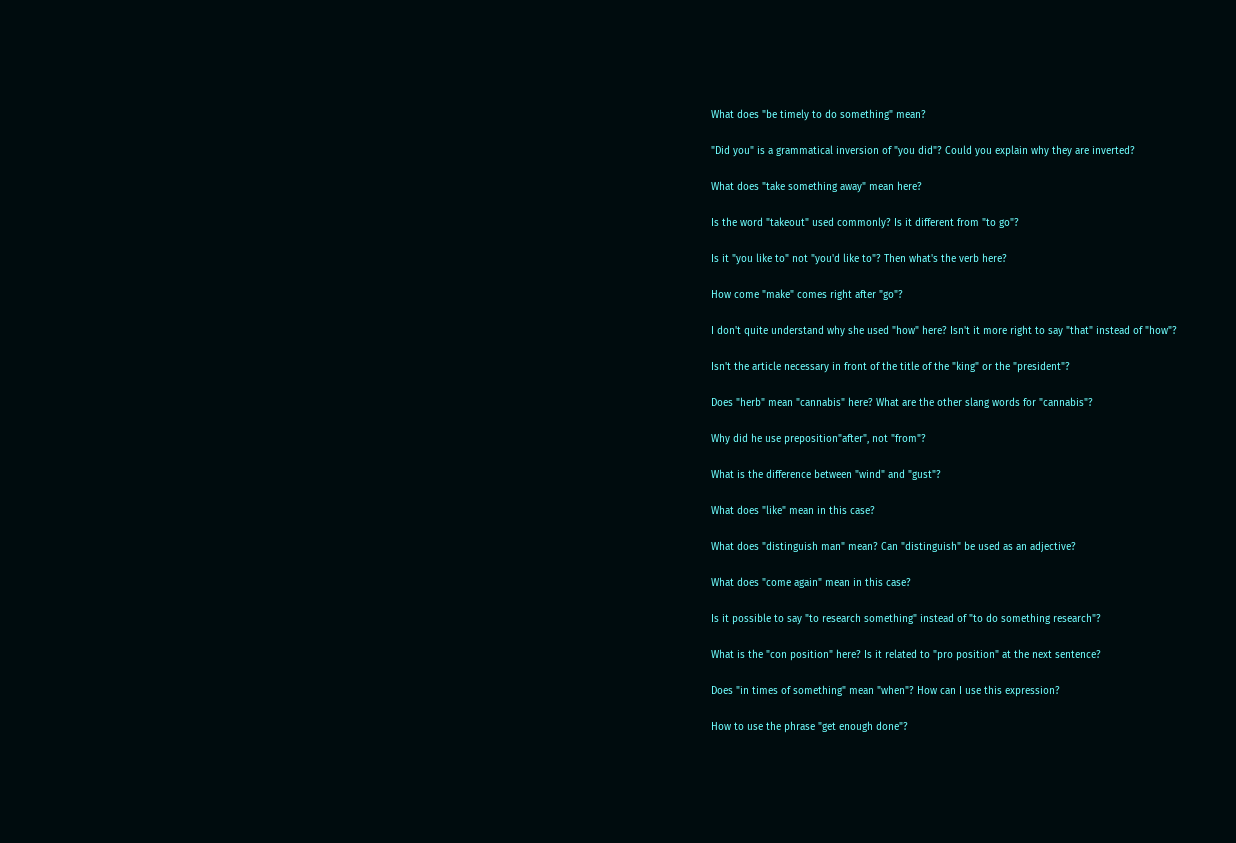What does "be timely to do something" mean?

"Did you" is a grammatical inversion of "you did"? Could you explain why they are inverted?

What does "take something away" mean here?

Is the word "takeout" used commonly? Is it different from "to go"?

Is it "you like to" not "you'd like to"? Then what's the verb here?

How come "make" comes right after "go"?

I don't quite understand why she used "how" here? Isn't it more right to say "that" instead of "how"?

Isn't the article necessary in front of the title of the "king" or the "president"?

Does "herb" mean "cannabis" here? What are the other slang words for "cannabis"?

Why did he use preposition"after", not "from"?

What is the difference between "wind" and "gust"?

What does "like" mean in this case?

What does "distinguish man" mean? Can "distinguish" be used as an adjective?

What does "come again" mean in this case?

Is it possible to say "to research something" instead of "to do something research"?

What is the "con position" here? Is it related to "pro position" at the next sentence?

Does "in times of something" mean "when"? How can I use this expression?

How to use the phrase "get enough done"?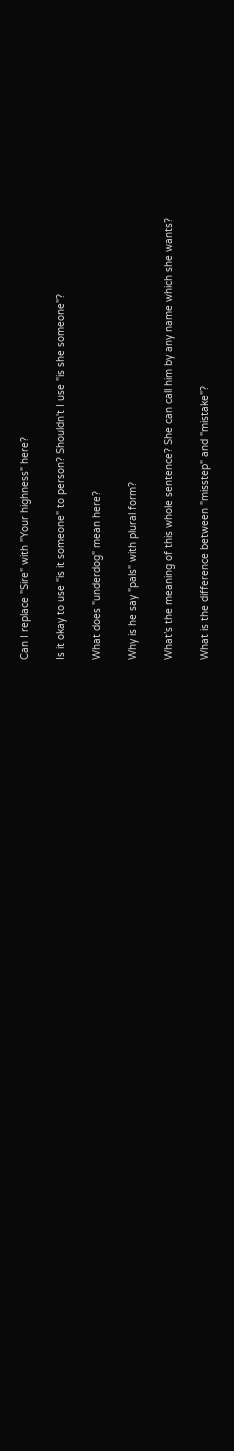Can I replace "Sire" with "Your highness" here?

Is it okay to use "is it someone" to person? Shouldn't I use "is she someone"?

What does "underdog" mean here?

Why is he say "pals" with plural form?

What’s the meaning of this whole sentence? She can call him by any name which she wants?

What is the difference between "misstep" and "mistake"?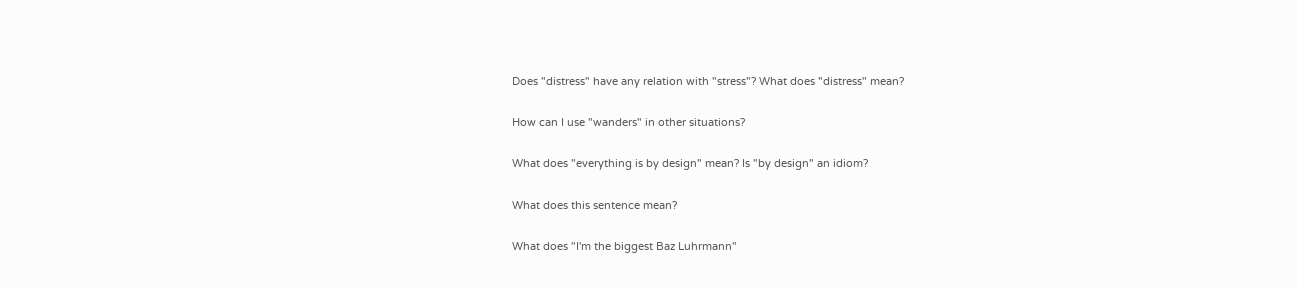Does "distress" have any relation with "stress"? What does "distress" mean?

How can I use "wanders" in other situations?

What does "everything is by design" mean? Is "by design" an idiom?

What does this sentence mean?

What does "I'm the biggest Baz Luhrmann"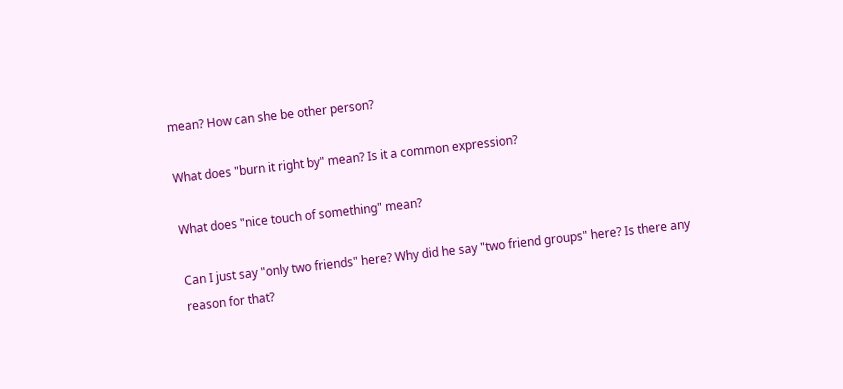mean? How can she be other person?

What does "burn it right by" mean? Is it a common expression?

What does "nice touch of something" mean?

Can I just say "only two friends" here? Why did he say "two friend groups" here? Is there any reason for that?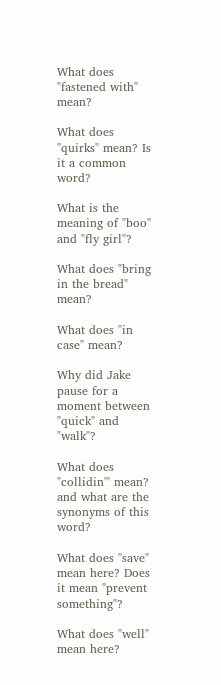What does "fastened with" mean?

What does "quirks" mean? Is it a common word?

What is the meaning of "boo" and "fly girl"?

What does "bring in the bread" mean?

What does "in case" mean?

Why did Jake pause for a moment between "quick" and "walk"?

What does "collidin'" mean? and what are the synonyms of this word?

What does "save" mean here? Does it mean "prevent something"?

What does "well" mean here?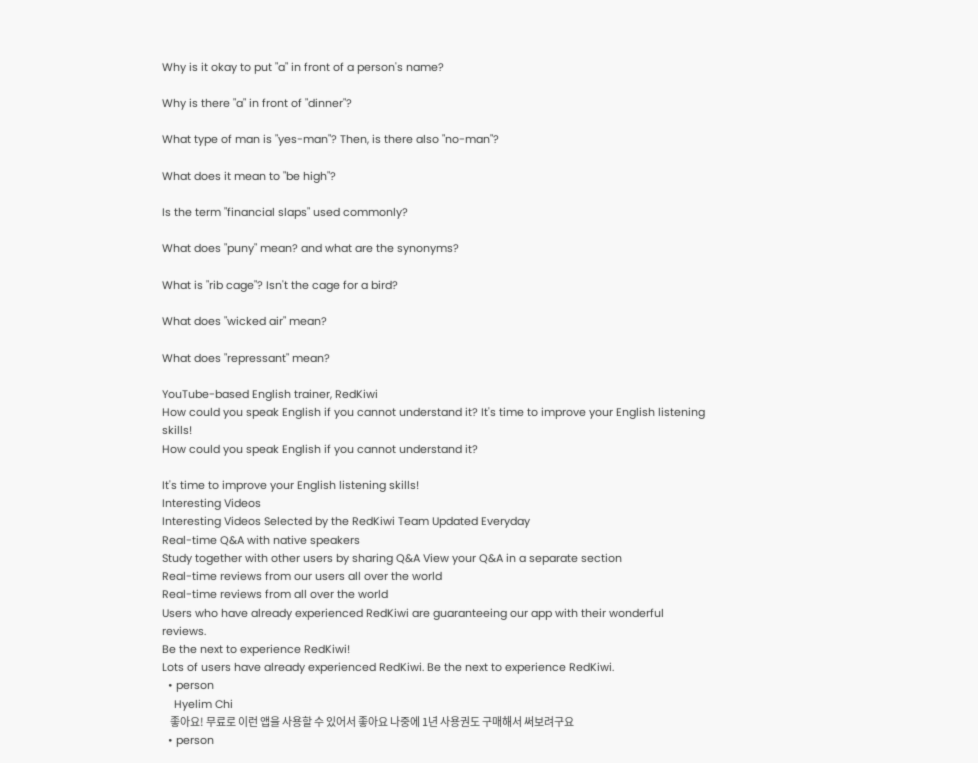Why is it okay to put "a" in front of a person's name?

Why is there "a" in front of "dinner"?

What type of man is "yes-man"? Then, is there also "no-man"?

What does it mean to "be high"?

Is the term "financial slaps" used commonly?

What does "puny" mean? and what are the synonyms?

What is "rib cage"? Isn't the cage for a bird?

What does "wicked air" mean?

What does "repressant" mean?

YouTube-based English trainer, RedKiwi
How could you speak English if you cannot understand it? It's time to improve your English listening skills!
How could you speak English if you cannot understand it?

It's time to improve your English listening skills!
Interesting Videos
Interesting Videos Selected by the RedKiwi Team Updated Everyday
Real-time Q&A with native speakers
Study together with other users by sharing Q&A View your Q&A in a separate section
Real-time reviews from our users all over the world
Real-time reviews from all over the world
Users who have already experienced RedKiwi are guaranteeing our app with their wonderful reviews.
Be the next to experience RedKiwi!
Lots of users have already experienced RedKiwi. Be the next to experience RedKiwi.
  • person
    Hyelim Chi
    좋아요! 무료로 이런 앱을 사용할 수 있어서 좋아요 나중에 1년 사용권도 구매해서 써보려구요
  • person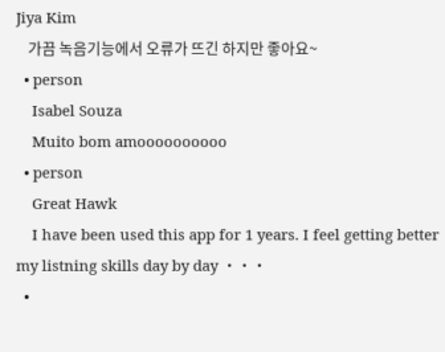Jiya Kim
    가끔 녹음기능에서 오류가 뜨긴 하지만 좋아요~
  • person
    Isabel Souza
    Muito bom amoooooooooo
  • person
    Great Hawk
    I have been used this app for 1 years. I feel getting better my listning skills day by day ・・・
  •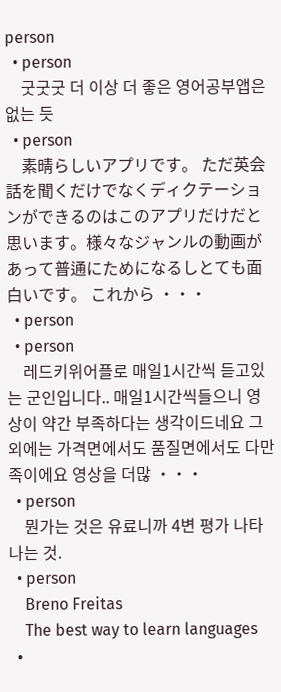person
  • person
    굿굿굿 더 이상 더 좋은 영어공부앱은 없는 듯
  • person
    素晴らしいアプリです。 ただ英会話を聞くだけでなくディクテーションができるのはこのアプリだけだと思います。様々なジャンルの動画があって普通にためになるしとても面白いです。 これから ・・・
  • person
  • person
    레드키위어플로 매일1시간씩 듣고있는 군인입니다.. 매일1시간씩들으니 영상이 약간 부족하다는 생각이드네요 그외에는 가격면에서도 품질면에서도 다만족이에요 영상을 더많 ・・・
  • person
    뭔가는 것은 유료니까 4변 평가 나타나는 것.
  • person
    Breno Freitas
    The best way to learn languages
  •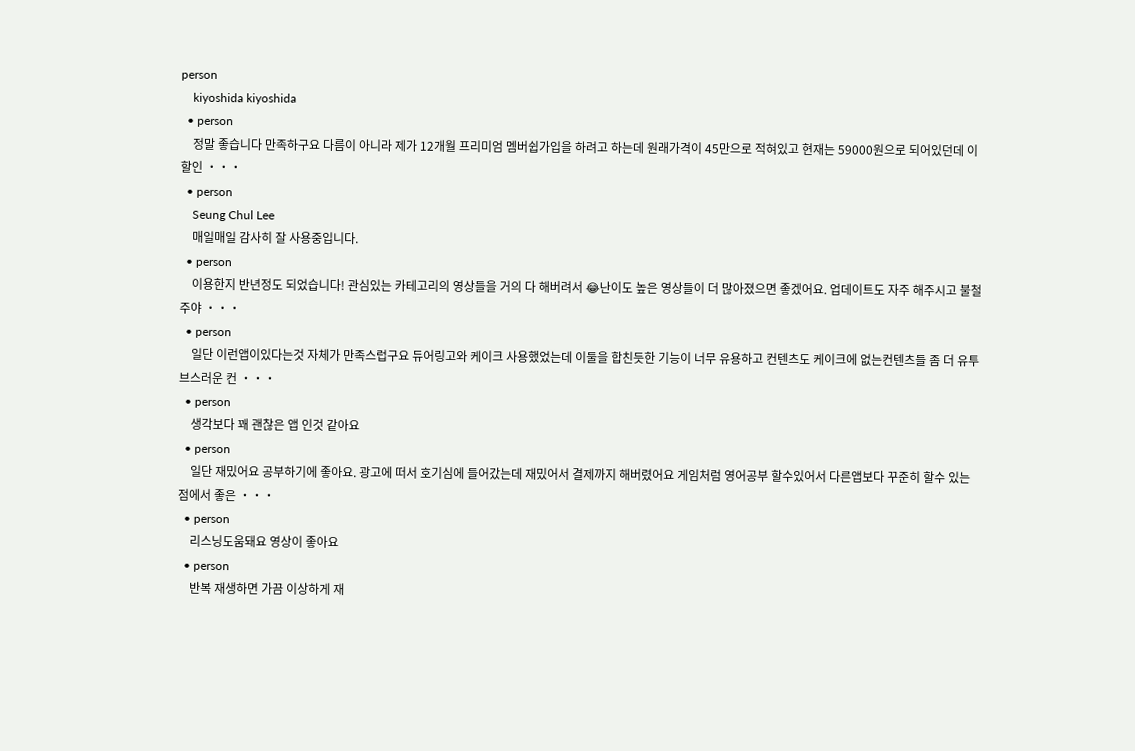person
    kiyoshida kiyoshida
  • person
    정말 좋습니다 만족하구요 다름이 아니라 제가 12개월 프리미엄 멤버쉽가입을 하려고 하는데 원래가격이 45만으로 적혀있고 현재는 59000원으로 되어있던데 이 할인 ・・・
  • person
    Seung Chul Lee
    매일매일 감사히 잘 사용중입니다.
  • person
    이용한지 반년정도 되었습니다! 관심있는 카테고리의 영상들을 거의 다 해버려서 😂난이도 높은 영상들이 더 많아졌으면 좋겠어요. 업데이트도 자주 해주시고 불철주야 ・・・
  • person
    일단 이런앱이있다는것 자체가 만족스럽구요 듀어링고와 케이크 사용했었는데 이둘을 합친듯한 기능이 너무 유용하고 컨텐츠도 케이크에 없는컨텐츠들 좀 더 유투브스러운 컨 ・・・
  • person
    생각보다 꽤 괜찮은 앱 인것 같아요
  • person
    일단 재밌어요 공부하기에 좋아요. 광고에 떠서 호기심에 들어갔는데 재밌어서 결제까지 해버렸어요 게임처럼 영어공부 할수있어서 다른앱보다 꾸준히 할수 있는점에서 좋은 ・・・
  • person
    리스닝도움돼요 영상이 좋아요
  • person
    반복 재생하면 가끔 이상하게 재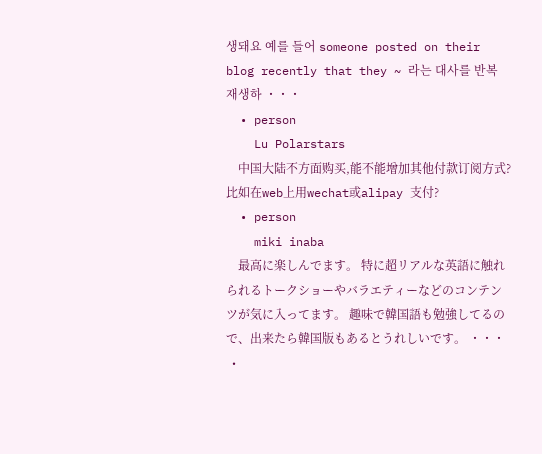생돼요 예를 들어 someone posted on their blog recently that they ~ 라는 대사를 반복 재생하 ・・・
  • person
    Lu Polarstars
    中国大陆不方面购买,能不能增加其他付款订阅方式? 比如在web上用wechat或alipay 支付?
  • person
    miki inaba
    最高に楽しんでます。 特に超リアルな英語に触れられるトークショーやバラエティーなどのコンテンツが気に入ってます。 趣味で韓国語も勉強してるので、出来たら韓国版もあるとうれしいです。 ・・・
  •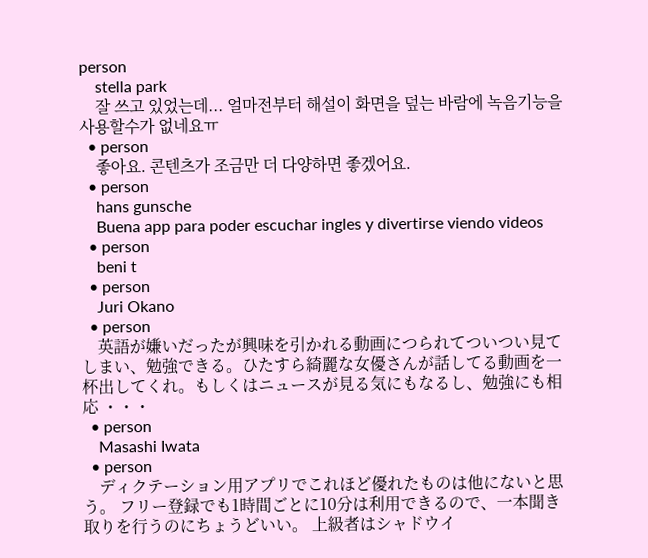person
    stella park
    잘 쓰고 있었는데... 얼마전부터 해설이 화면을 덮는 바람에 녹음기능을 사용할수가 없네요ㅠ
  • person
    좋아요. 콘텐츠가 조금만 더 다양하면 좋겠어요.
  • person
    hans gunsche
    Buena app para poder escuchar ingles y divertirse viendo videos
  • person
    beni t
  • person
    Juri Okano
  • person
    英語が嫌いだったが興味を引かれる動画につられてついつい見てしまい、勉強できる。ひたすら綺麗な女優さんが話してる動画を一杯出してくれ。もしくはニュースが見る気にもなるし、勉強にも相応 ・・・
  • person
    Masashi Iwata
  • person
    ディクテーション用アプリでこれほど優れたものは他にないと思う。 フリー登録でも1時間ごとに10分は利用できるので、一本聞き取りを行うのにちょうどいい。 上級者はシャドウイ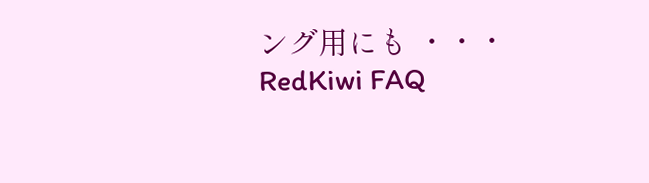ング用にも ・・・
RedKiwi FAQ